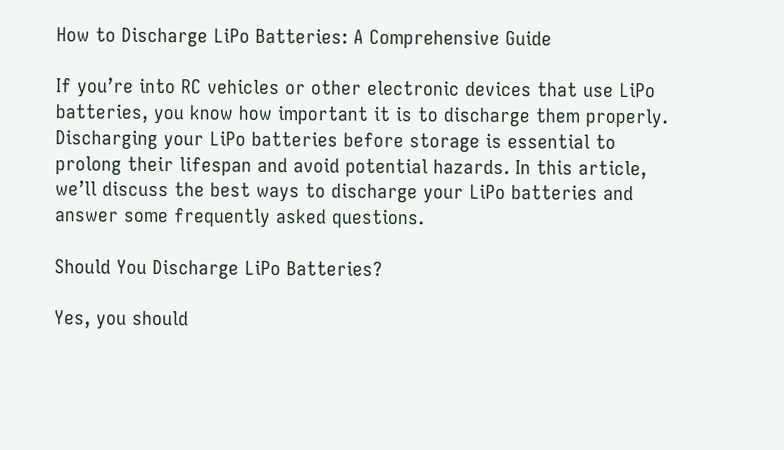How to Discharge LiPo Batteries: A Comprehensive Guide

If you’re into RC vehicles or other electronic devices that use LiPo batteries, you know how important it is to discharge them properly. Discharging your LiPo batteries before storage is essential to prolong their lifespan and avoid potential hazards. In this article, we’ll discuss the best ways to discharge your LiPo batteries and answer some frequently asked questions.

Should You Discharge LiPo Batteries?

Yes, you should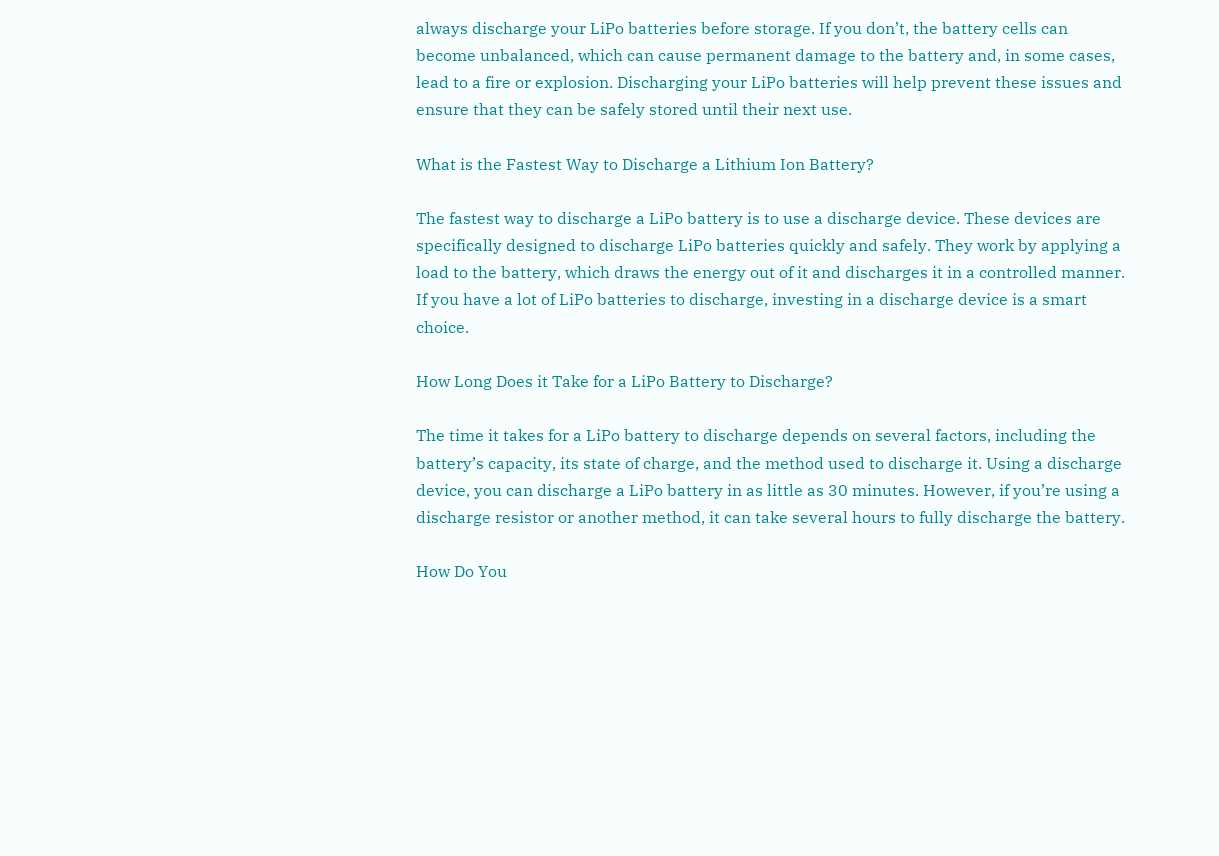always discharge your LiPo batteries before storage. If you don’t, the battery cells can become unbalanced, which can cause permanent damage to the battery and, in some cases, lead to a fire or explosion. Discharging your LiPo batteries will help prevent these issues and ensure that they can be safely stored until their next use.

What is the Fastest Way to Discharge a Lithium Ion Battery?

The fastest way to discharge a LiPo battery is to use a discharge device. These devices are specifically designed to discharge LiPo batteries quickly and safely. They work by applying a load to the battery, which draws the energy out of it and discharges it in a controlled manner. If you have a lot of LiPo batteries to discharge, investing in a discharge device is a smart choice.

How Long Does it Take for a LiPo Battery to Discharge?

The time it takes for a LiPo battery to discharge depends on several factors, including the battery’s capacity, its state of charge, and the method used to discharge it. Using a discharge device, you can discharge a LiPo battery in as little as 30 minutes. However, if you’re using a discharge resistor or another method, it can take several hours to fully discharge the battery.

How Do You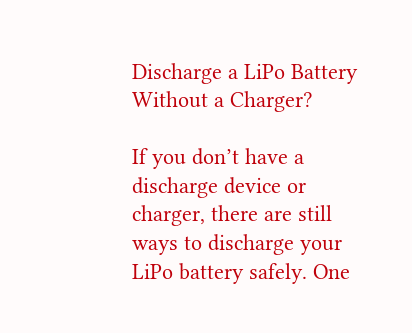Discharge a LiPo Battery Without a Charger?

If you don’t have a discharge device or charger, there are still ways to discharge your LiPo battery safely. One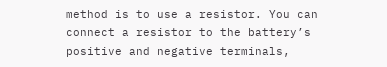method is to use a resistor. You can connect a resistor to the battery’s positive and negative terminals,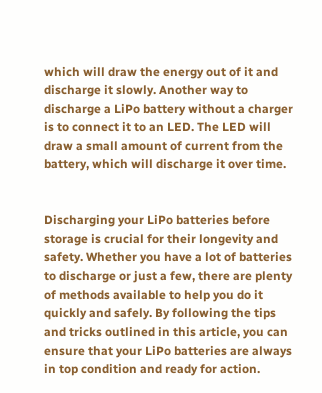which will draw the energy out of it and discharge it slowly. Another way to discharge a LiPo battery without a charger is to connect it to an LED. The LED will draw a small amount of current from the battery, which will discharge it over time.


Discharging your LiPo batteries before storage is crucial for their longevity and safety. Whether you have a lot of batteries to discharge or just a few, there are plenty of methods available to help you do it quickly and safely. By following the tips and tricks outlined in this article, you can ensure that your LiPo batteries are always in top condition and ready for action.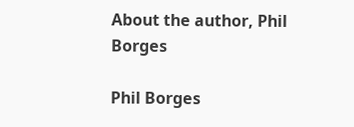About the author, Phil Borges

Phil Borges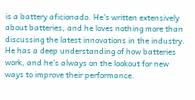is a battery aficionado. He's written extensively about batteries, and he loves nothing more than discussing the latest innovations in the industry. He has a deep understanding of how batteries work, and he's always on the lookout for new ways to improve their performance.